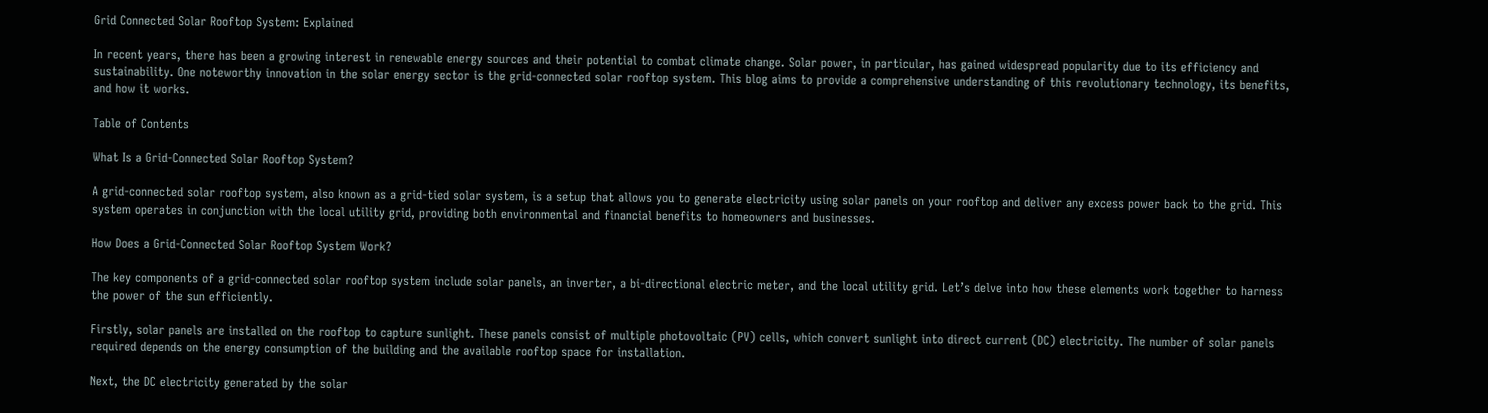Grid Connected Solar Rooftop System: Explained

In recent years, there has been a growing interest in renewable energy sources and their potential to combat climate change. Solar power, in particular, has gained widespread popularity due to its efficiency and sustainability. One noteworthy innovation in the solar energy sector is the grid-connected solar rooftop system. This blog aims to provide a comprehensive understanding of this revolutionary technology, its benefits, and how it works.

Table of Contents

What Is a Grid-Connected Solar Rooftop System?

A grid-connected solar rooftop system, also known as a grid-tied solar system, is a setup that allows you to generate electricity using solar panels on your rooftop and deliver any excess power back to the grid. This system operates in conjunction with the local utility grid, providing both environmental and financial benefits to homeowners and businesses.

How Does a Grid-Connected Solar Rooftop System Work?

The key components of a grid-connected solar rooftop system include solar panels, an inverter, a bi-directional electric meter, and the local utility grid. Let’s delve into how these elements work together to harness the power of the sun efficiently.

Firstly, solar panels are installed on the rooftop to capture sunlight. These panels consist of multiple photovoltaic (PV) cells, which convert sunlight into direct current (DC) electricity. The number of solar panels required depends on the energy consumption of the building and the available rooftop space for installation.

Next, the DC electricity generated by the solar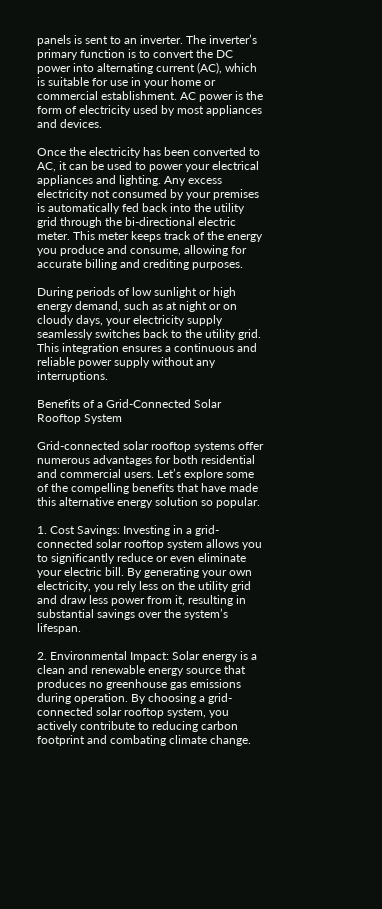panels is sent to an inverter. The inverter’s primary function is to convert the DC power into alternating current (AC), which is suitable for use in your home or commercial establishment. AC power is the form of electricity used by most appliances and devices.

Once the electricity has been converted to AC, it can be used to power your electrical appliances and lighting. Any excess electricity not consumed by your premises is automatically fed back into the utility grid through the bi-directional electric meter. This meter keeps track of the energy you produce and consume, allowing for accurate billing and crediting purposes.

During periods of low sunlight or high energy demand, such as at night or on cloudy days, your electricity supply seamlessly switches back to the utility grid. This integration ensures a continuous and reliable power supply without any interruptions.

Benefits of a Grid-Connected Solar Rooftop System

Grid-connected solar rooftop systems offer numerous advantages for both residential and commercial users. Let’s explore some of the compelling benefits that have made this alternative energy solution so popular.

1. Cost Savings: Investing in a grid-connected solar rooftop system allows you to significantly reduce or even eliminate your electric bill. By generating your own electricity, you rely less on the utility grid and draw less power from it, resulting in substantial savings over the system’s lifespan.

2. Environmental Impact: Solar energy is a clean and renewable energy source that produces no greenhouse gas emissions during operation. By choosing a grid-connected solar rooftop system, you actively contribute to reducing carbon footprint and combating climate change.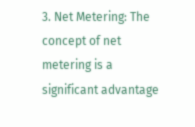3. Net Metering: The concept of net metering is a significant advantage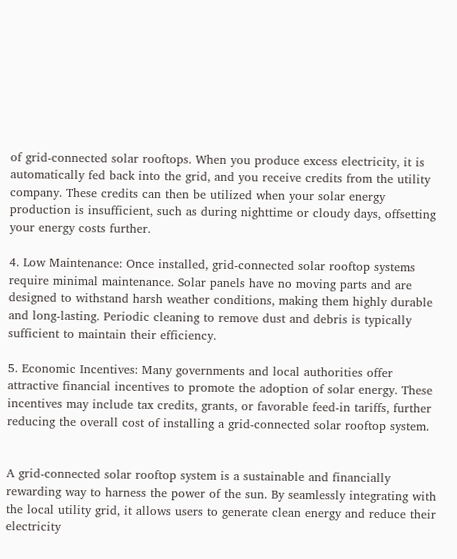of grid-connected solar rooftops. When you produce excess electricity, it is automatically fed back into the grid, and you receive credits from the utility company. These credits can then be utilized when your solar energy production is insufficient, such as during nighttime or cloudy days, offsetting your energy costs further.

4. Low Maintenance: Once installed, grid-connected solar rooftop systems require minimal maintenance. Solar panels have no moving parts and are designed to withstand harsh weather conditions, making them highly durable and long-lasting. Periodic cleaning to remove dust and debris is typically sufficient to maintain their efficiency.

5. Economic Incentives: Many governments and local authorities offer attractive financial incentives to promote the adoption of solar energy. These incentives may include tax credits, grants, or favorable feed-in tariffs, further reducing the overall cost of installing a grid-connected solar rooftop system.


A grid-connected solar rooftop system is a sustainable and financially rewarding way to harness the power of the sun. By seamlessly integrating with the local utility grid, it allows users to generate clean energy and reduce their electricity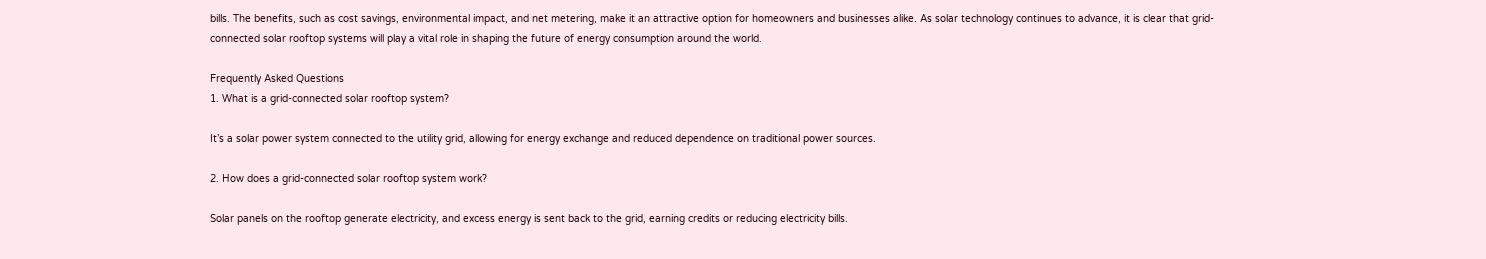bills. The benefits, such as cost savings, environmental impact, and net metering, make it an attractive option for homeowners and businesses alike. As solar technology continues to advance, it is clear that grid-connected solar rooftop systems will play a vital role in shaping the future of energy consumption around the world.

Frequently Asked Questions
1. What is a grid-connected solar rooftop system?

It’s a solar power system connected to the utility grid, allowing for energy exchange and reduced dependence on traditional power sources.

2. How does a grid-connected solar rooftop system work?

Solar panels on the rooftop generate electricity, and excess energy is sent back to the grid, earning credits or reducing electricity bills.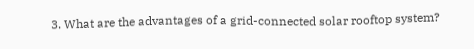3. What are the advantages of a grid-connected solar rooftop system?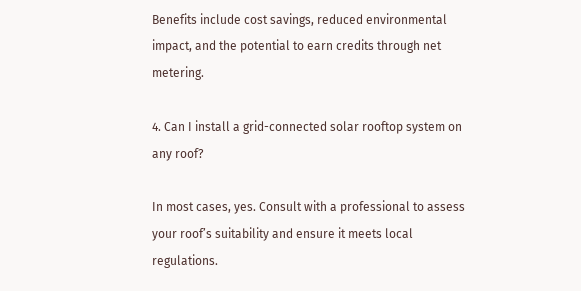Benefits include cost savings, reduced environmental impact, and the potential to earn credits through net metering.

4. Can I install a grid-connected solar rooftop system on any roof?

In most cases, yes. Consult with a professional to assess your roof’s suitability and ensure it meets local regulations.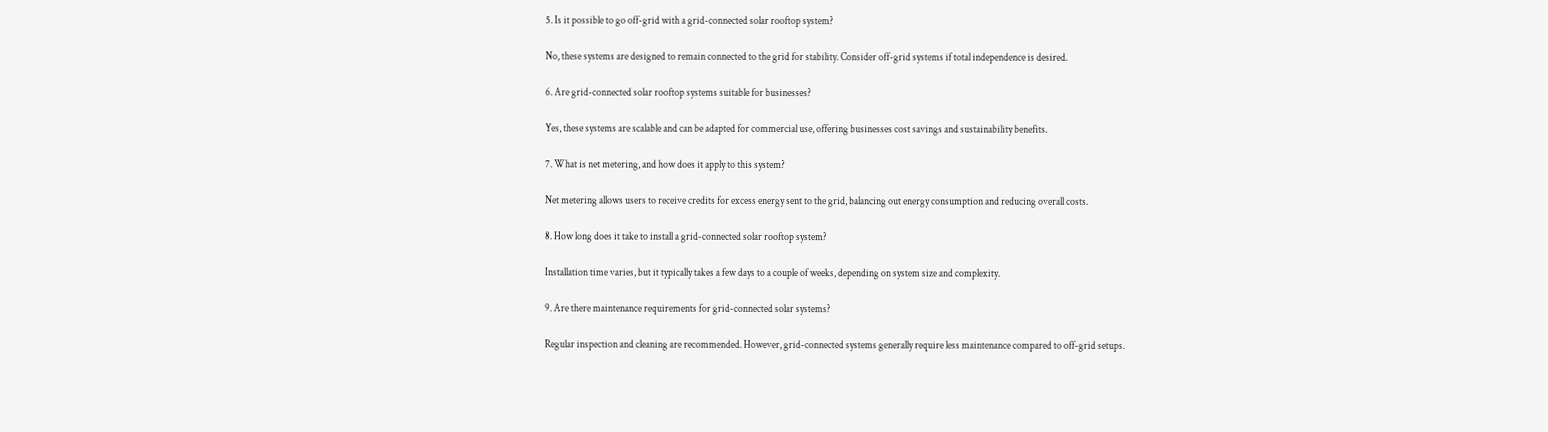5. Is it possible to go off-grid with a grid-connected solar rooftop system?

No, these systems are designed to remain connected to the grid for stability. Consider off-grid systems if total independence is desired.

6. Are grid-connected solar rooftop systems suitable for businesses?

Yes, these systems are scalable and can be adapted for commercial use, offering businesses cost savings and sustainability benefits.

7. What is net metering, and how does it apply to this system?

Net metering allows users to receive credits for excess energy sent to the grid, balancing out energy consumption and reducing overall costs.

8. How long does it take to install a grid-connected solar rooftop system?

Installation time varies, but it typically takes a few days to a couple of weeks, depending on system size and complexity.

9. Are there maintenance requirements for grid-connected solar systems?

Regular inspection and cleaning are recommended. However, grid-connected systems generally require less maintenance compared to off-grid setups.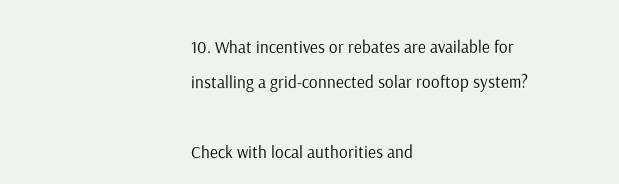10. What incentives or rebates are available for installing a grid-connected solar rooftop system?

Check with local authorities and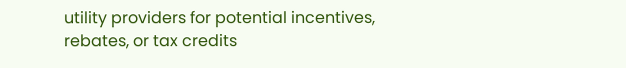utility providers for potential incentives, rebates, or tax credits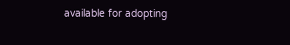available for adopting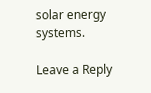solar energy systems.

Leave a Reply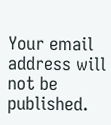Your email address will not be published.